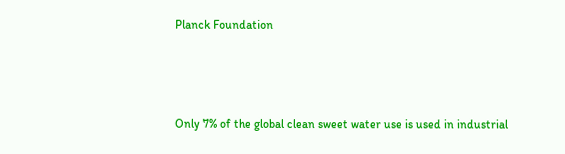Planck Foundation



Only 7% of the global clean sweet water use is used in industrial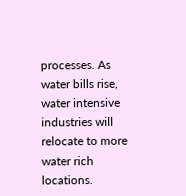processes. As water bills rise, water intensive industries will relocate to more water rich locations.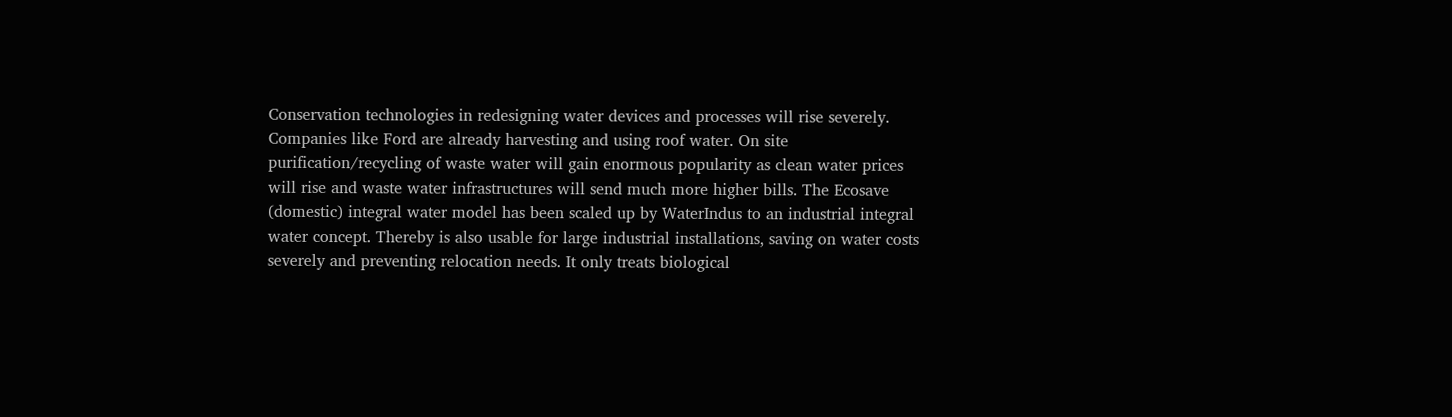Conservation technologies in redesigning water devices and processes will rise severely. Companies like Ford are already harvesting and using roof water. On site purification/recycling of waste water will gain enormous popularity as clean water prices will rise and waste water infrastructures will send much more higher bills. The Ecosave (domestic) integral water model has been scaled up by WaterIndus to an industrial integral water concept. Thereby is also usable for large industrial installations, saving on water costs severely and preventing relocation needs. It only treats biological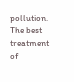pollution. The best treatment of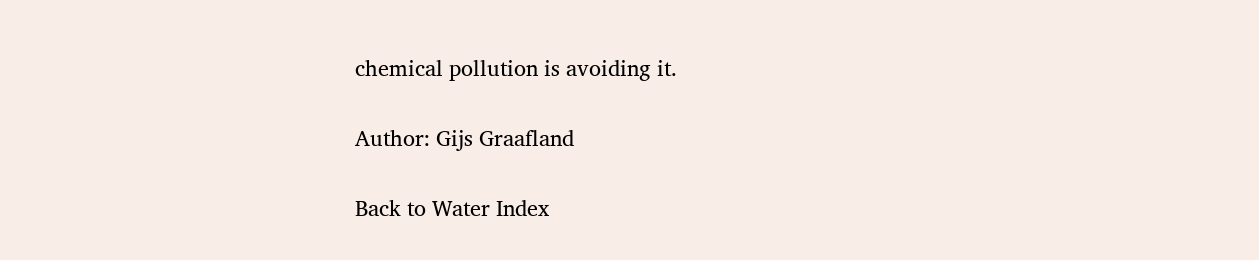chemical pollution is avoiding it.

Author: Gijs Graafland

Back to Water Index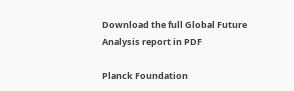Download the full Global Future Analysis report in PDF

Planck Foundation